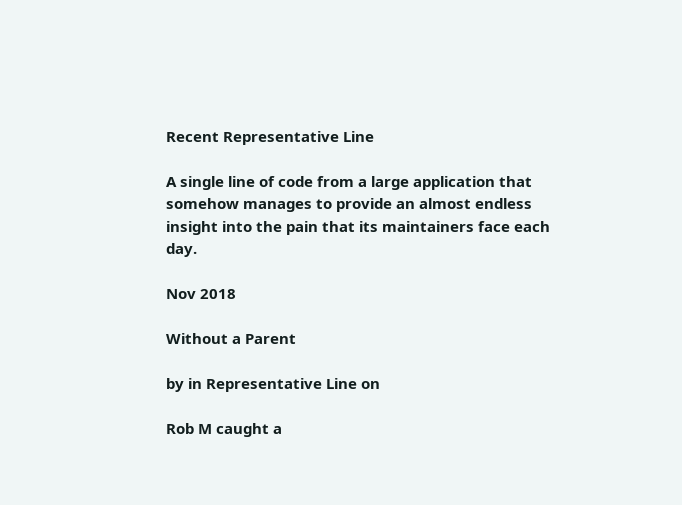Recent Representative Line

A single line of code from a large application that somehow manages to provide an almost endless insight into the pain that its maintainers face each day.

Nov 2018

Without a Parent

by in Representative Line on

Rob M caught a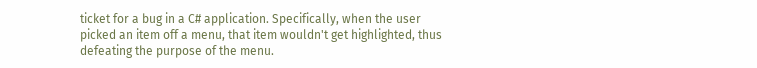ticket for a bug in a C# application. Specifically, when the user picked an item off a menu, that item wouldn't get highlighted, thus defeating the purpose of the menu.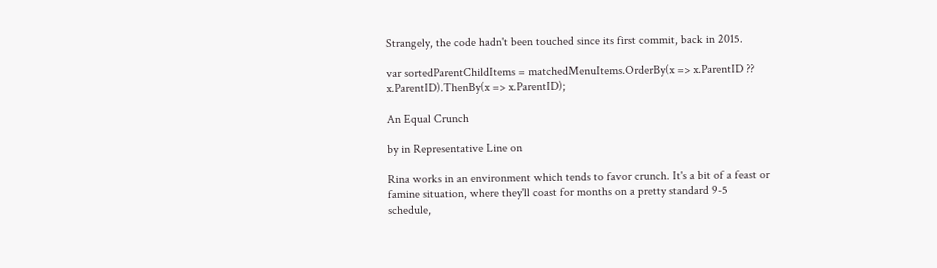Strangely, the code hadn't been touched since its first commit, back in 2015.

var sortedParentChildItems = matchedMenuItems.OrderBy(x => x.ParentID ?? x.ParentID).ThenBy(x => x.ParentID);

An Equal Crunch

by in Representative Line on

Rina works in an environment which tends to favor crunch. It's a bit of a feast or famine situation, where they'll coast for months on a pretty standard 9-5 schedule,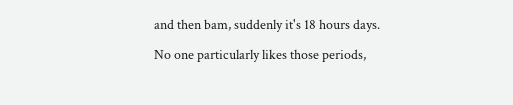and then bam, suddenly it's 18 hours days.

No one particularly likes those periods,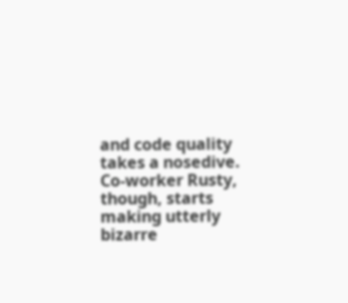and code quality takes a nosedive. Co-worker Rusty, though, starts making utterly bizarre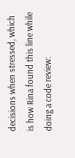decisions when stressed, which is how Rina found this line while doing a code review: